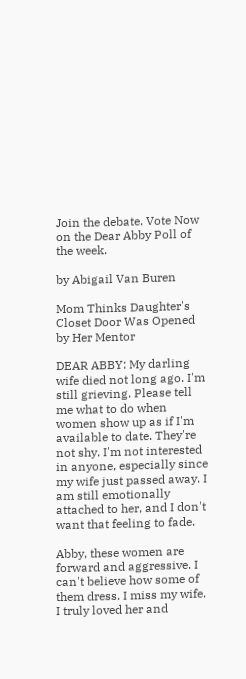Join the debate. Vote Now on the Dear Abby Poll of the week.

by Abigail Van Buren

Mom Thinks Daughter's Closet Door Was Opened by Her Mentor

DEAR ABBY: My darling wife died not long ago. I'm still grieving. Please tell me what to do when women show up as if I'm available to date. They're not shy. I'm not interested in anyone, especially since my wife just passed away. I am still emotionally attached to her, and I don't want that feeling to fade.

Abby, these women are forward and aggressive. I can't believe how some of them dress. I miss my wife. I truly loved her and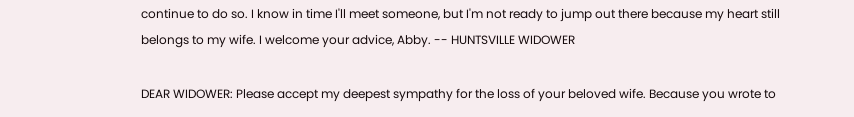continue to do so. I know in time I'll meet someone, but I'm not ready to jump out there because my heart still belongs to my wife. I welcome your advice, Abby. -- HUNTSVILLE WIDOWER

DEAR WIDOWER: Please accept my deepest sympathy for the loss of your beloved wife. Because you wrote to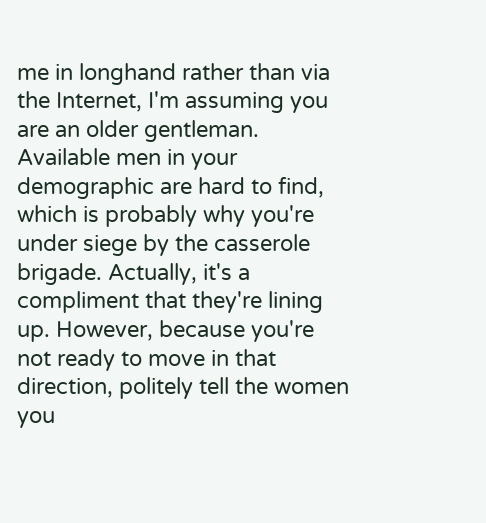me in longhand rather than via the Internet, I'm assuming you are an older gentleman. Available men in your demographic are hard to find, which is probably why you're under siege by the casserole brigade. Actually, it's a compliment that they're lining up. However, because you're not ready to move in that direction, politely tell the women you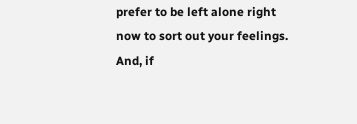prefer to be left alone right now to sort out your feelings. And, if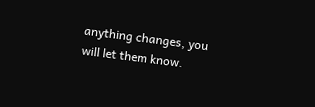anything changes, you will let them know.